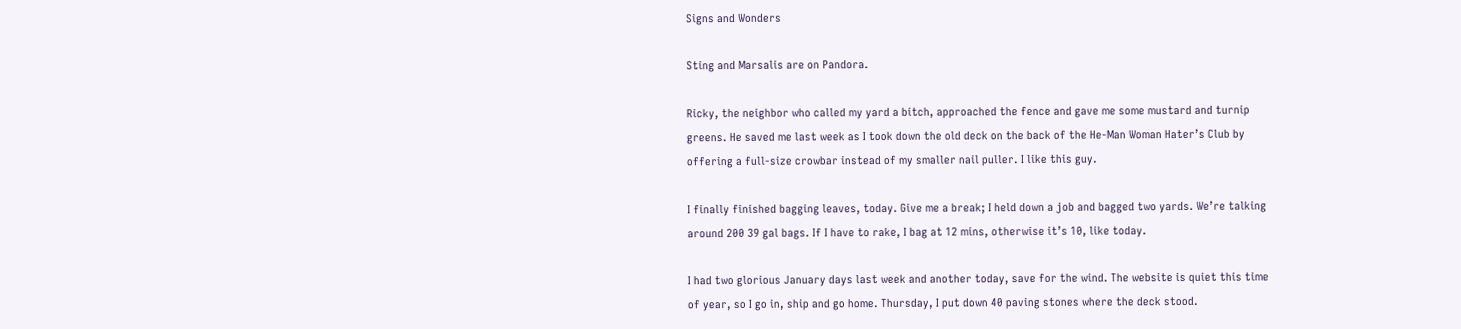Signs and Wonders

Sting and Marsalis are on Pandora.

Ricky, the neighbor who called my yard a bitch, approached the fence and gave me some mustard and turnip greens. He saved me last week as I took down the old deck on the back of the He-Man Woman Hater’s Club by offering a full-size crowbar instead of my smaller nail puller. I like this guy.

I finally finished bagging leaves, today. Give me a break; I held down a job and bagged two yards. We’re talking around 200 39 gal bags. If I have to rake, I bag at 12 mins, otherwise it’s 10, like today.

I had two glorious January days last week and another today, save for the wind. The website is quiet this time of year, so I go in, ship and go home. Thursday, I put down 40 paving stones where the deck stood.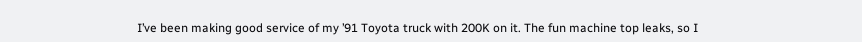I’ve been making good service of my ’91 Toyota truck with 200K on it. The fun machine top leaks, so I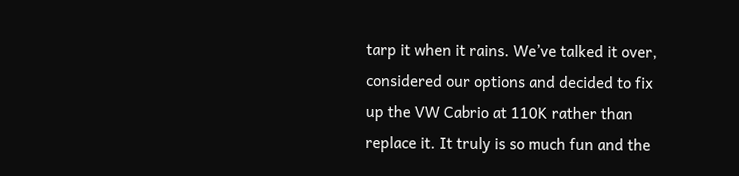tarp it when it rains. We’ve talked it over, considered our options and decided to fix up the VW Cabrio at 110K rather than replace it. It truly is so much fun and the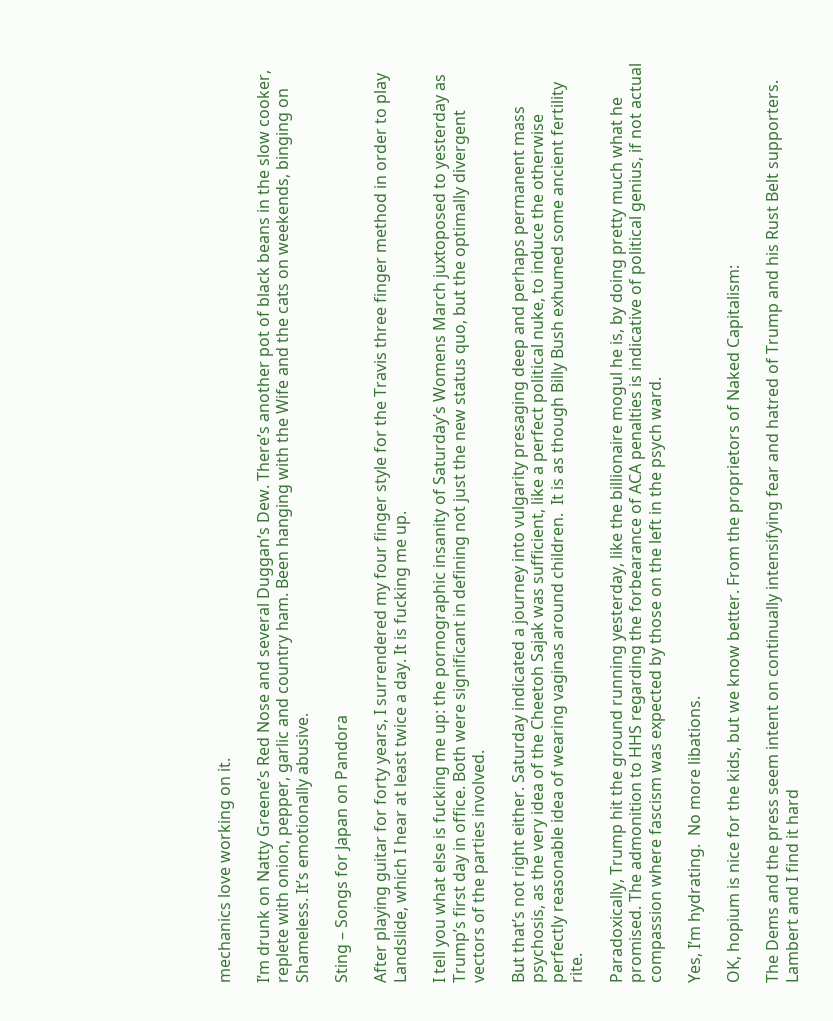mechanics love working on it.

I’m drunk on Natty Greene’s Red Nose and several Duggan’s Dew. There’s another pot of black beans in the slow cooker, replete with onion, pepper, garlic and country ham. Been hanging with the Wife and the cats on weekends, binging on Shameless. It’s emotionally abusive.

Sting – Songs for Japan on Pandora

After playing guitar for forty years, I surrendered my four finger style for the Travis three finger method in order to play Landslide, which I hear at least twice a day. It is fucking me up.

I tell you what else is fucking me up: the pornographic insanity of Saturday’s Womens March juxtoposed to yesterday as Trump’s first day in office. Both were significant in defining not just the new status quo, but the optimally divergent vectors of the parties involved.

But that’s not right either. Saturday indicated a journey into vulgarity presaging deep and perhaps permanent mass psychosis, as the very idea of the Cheetoh Sajak was sufficient, like a perfect political nuke, to induce the otherwise perfectly reasonable idea of wearing vaginas around children.  It is as though Billy Bush exhumed some ancient fertility rite.

Paradoxically, Trump hit the ground running yesterday, like the billionaire mogul he is, by doing pretty much what he promised. The admonition to HHS regarding the forbearance of ACA penalties is indicative of political genius, if not actual compassion where fascism was expected by those on the left in the psych ward.

Yes, I’m hydrating.  No more libations.

OK, hopium is nice for the kids, but we know better. From the proprietors of Naked Capitalism:

The Dems and the press seem intent on continually intensifying fear and hatred of Trump and his Rust Belt supporters. Lambert and I find it hard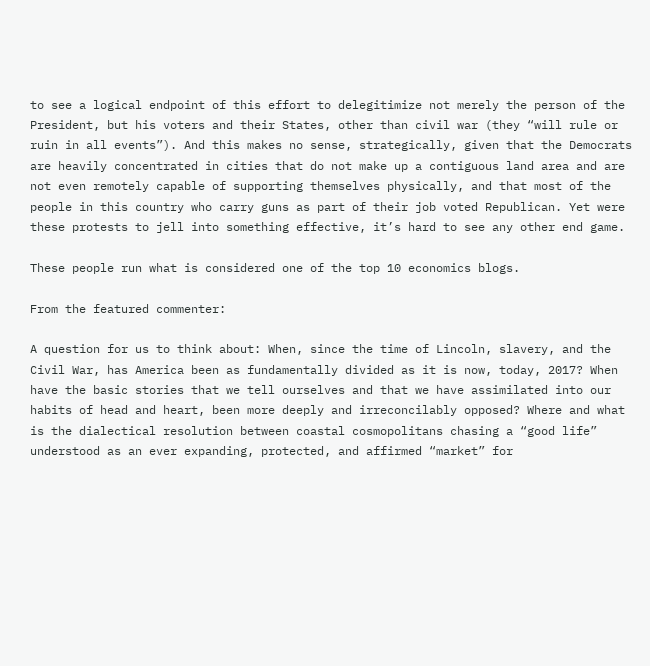to see a logical endpoint of this effort to delegitimize not merely the person of the President, but his voters and their States, other than civil war (they “will rule or ruin in all events”). And this makes no sense, strategically, given that the Democrats are heavily concentrated in cities that do not make up a contiguous land area and are not even remotely capable of supporting themselves physically, and that most of the people in this country who carry guns as part of their job voted Republican. Yet were these protests to jell into something effective, it’s hard to see any other end game.

These people run what is considered one of the top 10 economics blogs.

From the featured commenter:

A question for us to think about: When, since the time of Lincoln, slavery, and the Civil War, has America been as fundamentally divided as it is now, today, 2017? When have the basic stories that we tell ourselves and that we have assimilated into our habits of head and heart, been more deeply and irreconcilably opposed? Where and what is the dialectical resolution between coastal cosmopolitans chasing a “good life” understood as an ever expanding, protected, and affirmed “market” for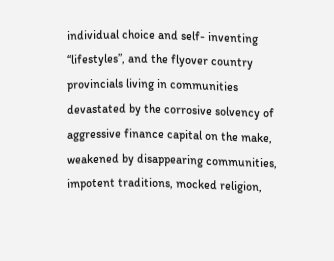individual choice and self- inventing “lifestyles”, and the flyover country provincials living in communities devastated by the corrosive solvency of aggressive finance capital on the make, weakened by disappearing communities, impotent traditions, mocked religion,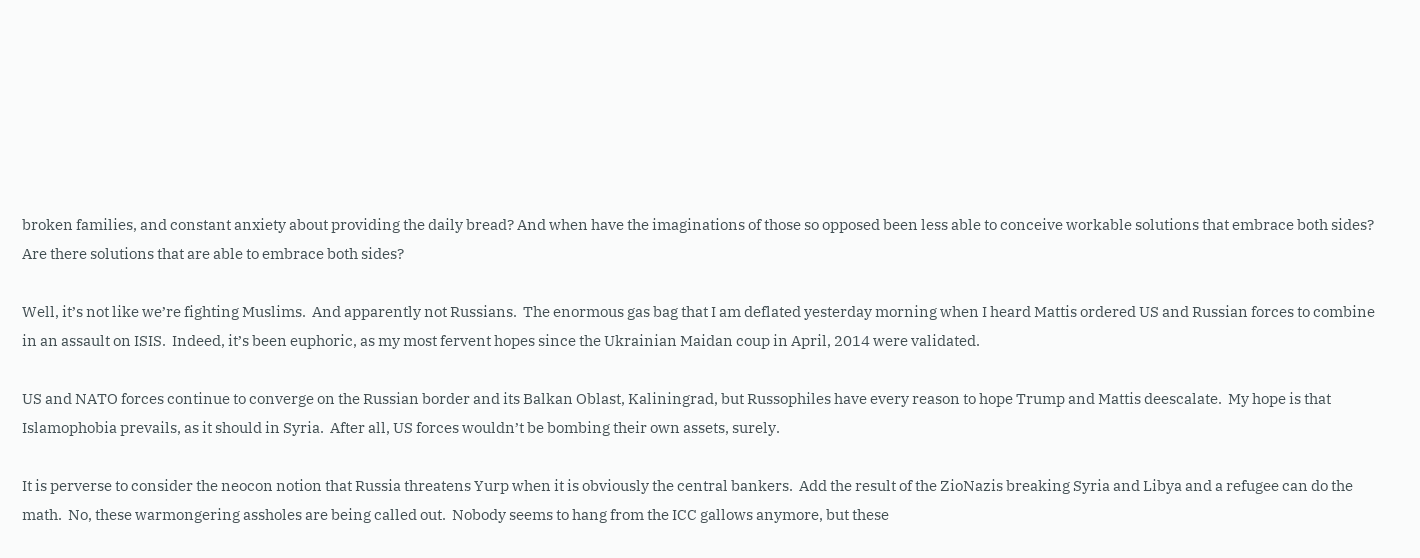broken families, and constant anxiety about providing the daily bread? And when have the imaginations of those so opposed been less able to conceive workable solutions that embrace both sides? Are there solutions that are able to embrace both sides?

Well, it’s not like we’re fighting Muslims.  And apparently not Russians.  The enormous gas bag that I am deflated yesterday morning when I heard Mattis ordered US and Russian forces to combine in an assault on ISIS.  Indeed, it’s been euphoric, as my most fervent hopes since the Ukrainian Maidan coup in April, 2014 were validated.

US and NATO forces continue to converge on the Russian border and its Balkan Oblast, Kaliningrad, but Russophiles have every reason to hope Trump and Mattis deescalate.  My hope is that Islamophobia prevails, as it should in Syria.  After all, US forces wouldn’t be bombing their own assets, surely.

It is perverse to consider the neocon notion that Russia threatens Yurp when it is obviously the central bankers.  Add the result of the ZioNazis breaking Syria and Libya and a refugee can do the math.  No, these warmongering assholes are being called out.  Nobody seems to hang from the ICC gallows anymore, but these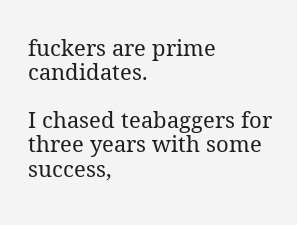fuckers are prime candidates.

I chased teabaggers for three years with some success,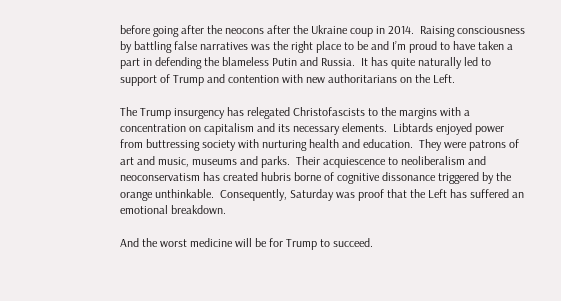before going after the neocons after the Ukraine coup in 2014.  Raising consciousness by battling false narratives was the right place to be and I’m proud to have taken a part in defending the blameless Putin and Russia.  It has quite naturally led to support of Trump and contention with new authoritarians on the Left.

The Trump insurgency has relegated Christofascists to the margins with a concentration on capitalism and its necessary elements.  Libtards enjoyed power from buttressing society with nurturing health and education.  They were patrons of art and music, museums and parks.  Their acquiescence to neoliberalism and neoconservatism has created hubris borne of cognitive dissonance triggered by the orange unthinkable.  Consequently, Saturday was proof that the Left has suffered an emotional breakdown.

And the worst medicine will be for Trump to succeed.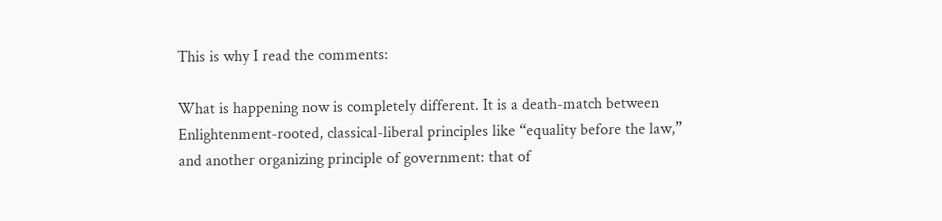This is why I read the comments:

What is happening now is completely different. It is a death-match between Enlightenment-rooted, classical-liberal principles like “equality before the law,” and another organizing principle of government: that of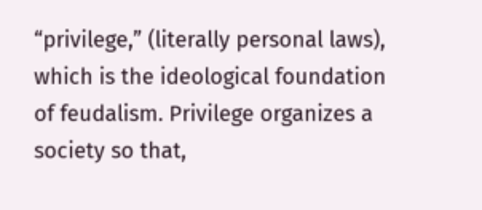“privilege,” (literally personal laws), which is the ideological foundation of feudalism. Privilege organizes a society so that,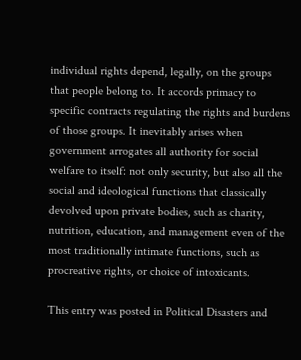individual rights depend, legally, on the groups that people belong to. It accords primacy to specific contracts regulating the rights and burdens of those groups. It inevitably arises when government arrogates all authority for social welfare to itself: not only security, but also all the social and ideological functions that classically devolved upon private bodies, such as charity, nutrition, education, and management even of the most traditionally intimate functions, such as procreative rights, or choice of intoxicants.

This entry was posted in Political Disasters and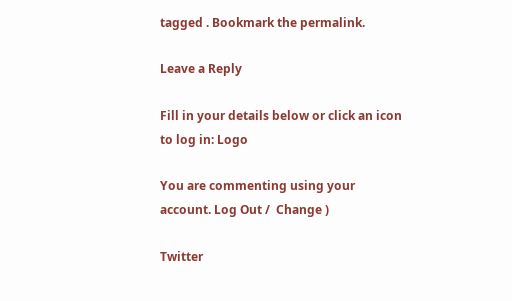tagged . Bookmark the permalink.

Leave a Reply

Fill in your details below or click an icon to log in: Logo

You are commenting using your account. Log Out /  Change )

Twitter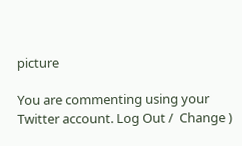picture

You are commenting using your Twitter account. Log Out /  Change )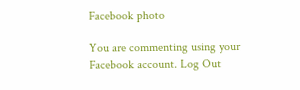Facebook photo

You are commenting using your Facebook account. Log Out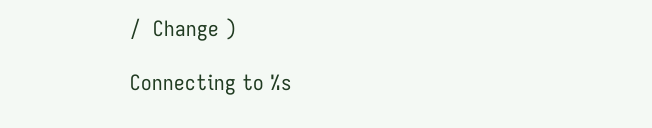/  Change )

Connecting to %s